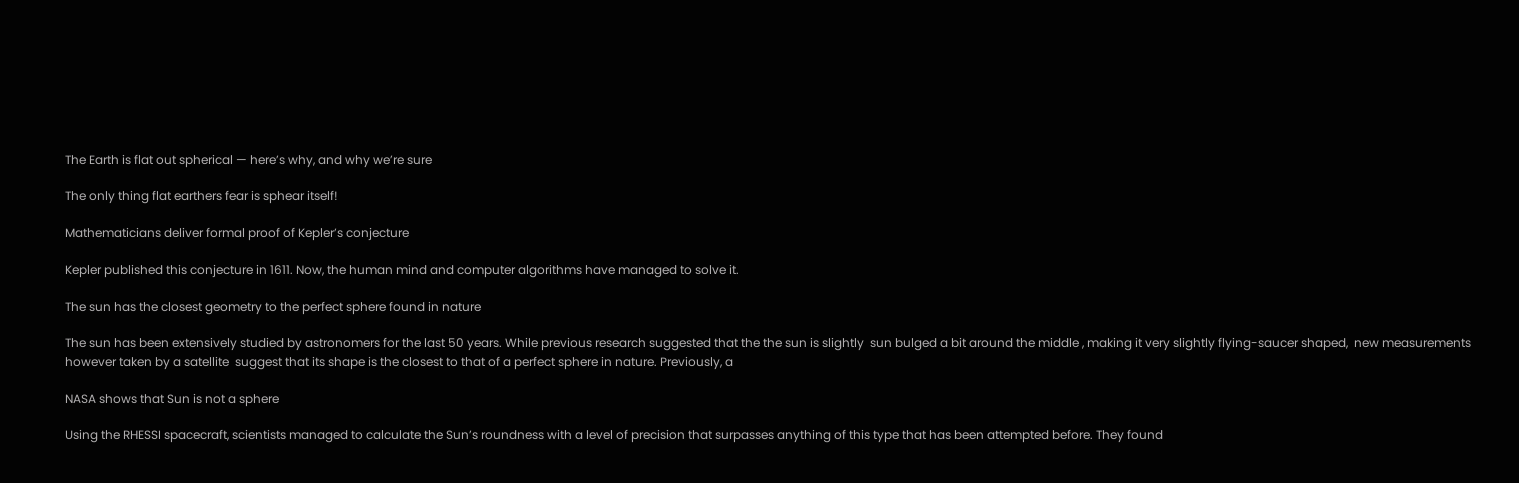The Earth is flat out spherical — here’s why, and why we’re sure

The only thing flat earthers fear is sphear itself!

Mathematicians deliver formal proof of Kepler’s conjecture

Kepler published this conjecture in 1611. Now, the human mind and computer algorithms have managed to solve it.

The sun has the closest geometry to the perfect sphere found in nature

The sun has been extensively studied by astronomers for the last 50 years. While previous research suggested that the the sun is slightly  sun bulged a bit around the middle , making it very slightly flying-saucer shaped,  new measurements however taken by a satellite  suggest that its shape is the closest to that of a perfect sphere in nature. Previously, a

NASA shows that Sun is not a sphere

Using the RHESSI spacecraft, scientists managed to calculate the Sun’s roundness with a level of precision that surpasses anything of this type that has been attempted before. They found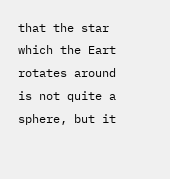that the star which the Eart rotates around is not quite a sphere, but it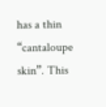has a thin “cantaloupe skin”. This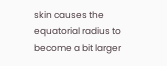skin causes the equatorial radius to become a bit larger